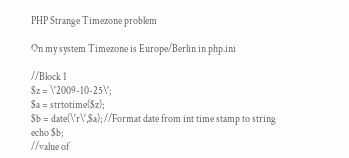PHP Strange Timezone problem

On my system Timezone is Europe/Berlin in php.ini

//Block 1
$z = \'2009-10-25\';
$a = strtotime($z);
$b = date(\'r\',$a); //Format date from int time stamp to string
echo $b;
//value of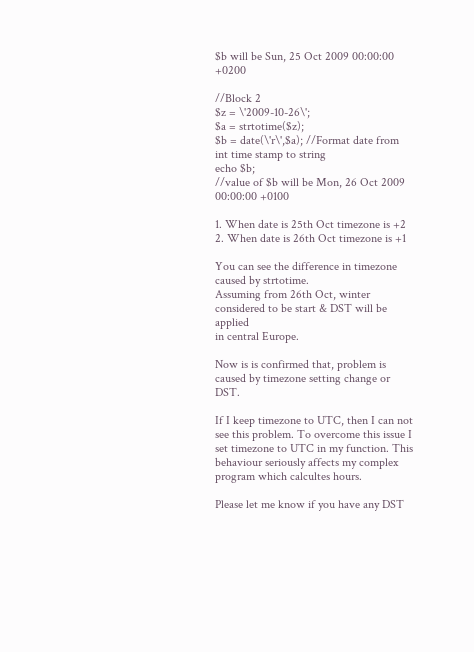$b will be Sun, 25 Oct 2009 00:00:00 +0200

//Block 2
$z = \'2009-10-26\';
$a = strtotime($z);
$b = date(\'r\',$a); //Format date from int time stamp to string
echo $b;
//value of $b will be Mon, 26 Oct 2009 00:00:00 +0100

1. When date is 25th Oct timezone is +2
2. When date is 26th Oct timezone is +1

You can see the difference in timezone caused by strtotime.
Assuming from 26th Oct, winter considered to be start & DST will be applied
in central Europe.

Now is is confirmed that, problem is caused by timezone setting change or DST.

If I keep timezone to UTC, then I can not see this problem. To overcome this issue I set timezone to UTC in my function. This behaviour seriously affects my complex program which calcultes hours.

Please let me know if you have any DST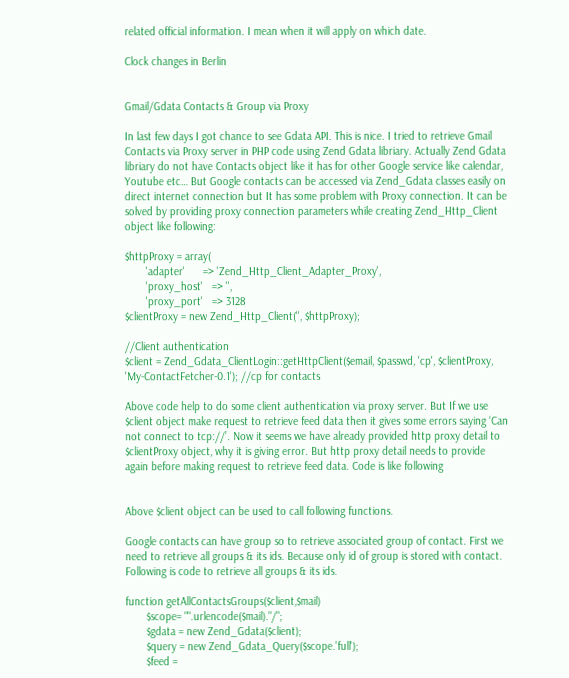related official information. I mean when it will apply on which date.

Clock changes in Berlin


Gmail/Gdata Contacts & Group via Proxy

In last few days I got chance to see Gdata API. This is nice. I tried to retrieve Gmail Contacts via Proxy server in PHP code using Zend Gdata libriary. Actually Zend Gdata libriary do not have Contacts object like it has for other Google service like calendar, Youtube etc… But Google contacts can be accessed via Zend_Gdata classes easily on direct internet connection but It has some problem with Proxy connection. It can be solved by providing proxy connection parameters while creating Zend_Http_Client object like following:

$httpProxy = array(
       'adapter'      => 'Zend_Http_Client_Adapter_Proxy',
       'proxy_host'   => '',
       'proxy_port'   => 3128
$clientProxy = new Zend_Http_Client('', $httpProxy);

//Client authentication
$client = Zend_Gdata_ClientLogin::getHttpClient($email, $passwd, 'cp', $clientProxy, 'My-ContactFetcher-0.1'); //cp for contacts

Above code help to do some client authentication via proxy server. But If we use $client object make request to retrieve feed data then it gives some errors saying ‘Can not connect to tcp://’. Now it seems we have already provided http proxy detail to $clientProxy object, why it is giving error. But http proxy detail needs to provide again before making request to retrieve feed data. Code is like following


Above $client object can be used to call following functions.

Google contacts can have group so to retrieve associated group of contact. First we need to retrieve all groups & its ids. Because only id of group is stored with contact. Following is code to retrieve all groups & its ids.

function getAllContactsGroups($client,$mail)
       $scope= "".urlencode($mail)."/";
       $gdata = new Zend_Gdata($client);
       $query = new Zend_Gdata_Query($scope.'full');
       $feed =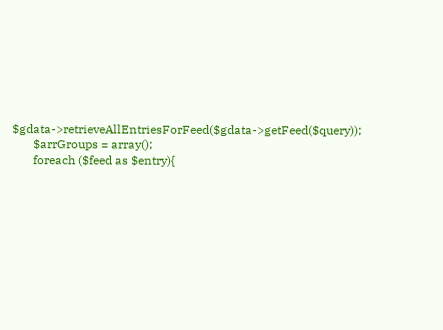$gdata->retrieveAllEntriesForFeed($gdata->getFeed($query));
       $arrGroups = array();
       foreach ($feed as $entry){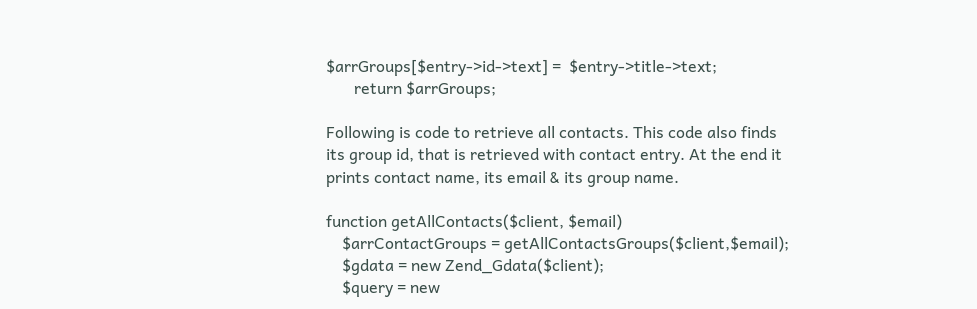$arrGroups[$entry->id->text] =  $entry->title->text;
       return $arrGroups;

Following is code to retrieve all contacts. This code also finds its group id, that is retrieved with contact entry. At the end it prints contact name, its email & its group name.

function getAllContacts($client, $email)
    $arrContactGroups = getAllContactsGroups($client,$email);
    $gdata = new Zend_Gdata($client);
    $query = new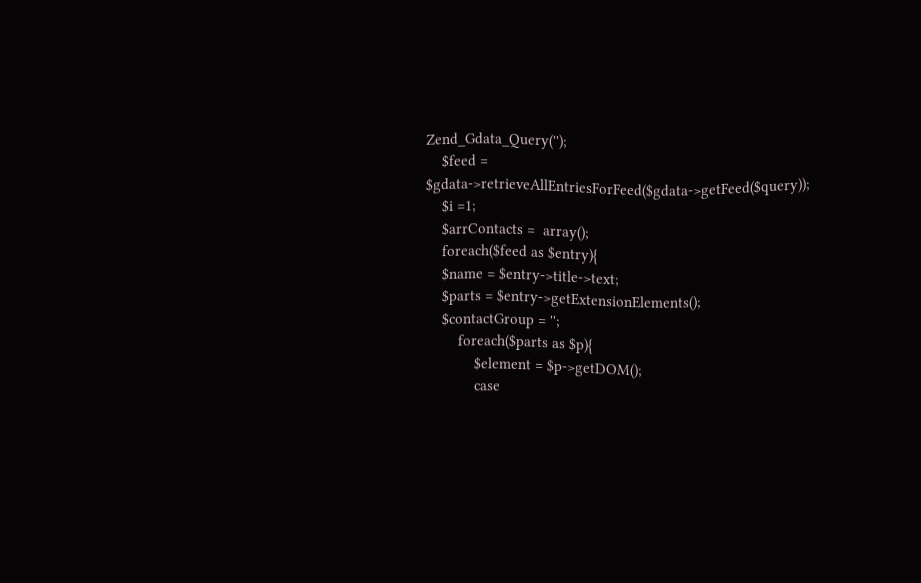Zend_Gdata_Query('');
    $feed = $gdata->retrieveAllEntriesForFeed($gdata->getFeed($query));
    $i =1;
    $arrContacts =  array();
    foreach($feed as $entry){
    $name = $entry->title->text;
    $parts = $entry->getExtensionElements();
    $contactGroup = '';
        foreach($parts as $p){
            $element = $p->getDOM();
            case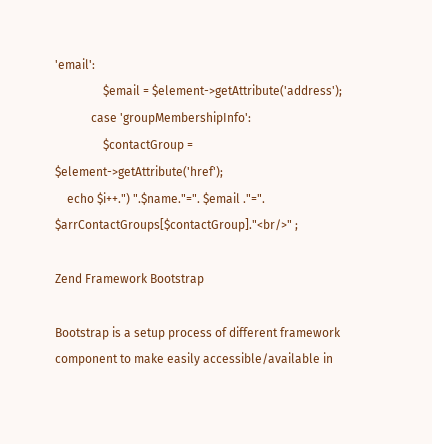'email':
                $email = $element->getAttribute('address');
            case 'groupMembershipInfo':
                $contactGroup = $element->getAttribute('href');
    echo $i++.") ".$name."=". $email ."=". $arrContactGroups[$contactGroup]."<br/>" ;

Zend Framework Bootstrap

Bootstrap is a setup process of different framework component to make easily accessible/available in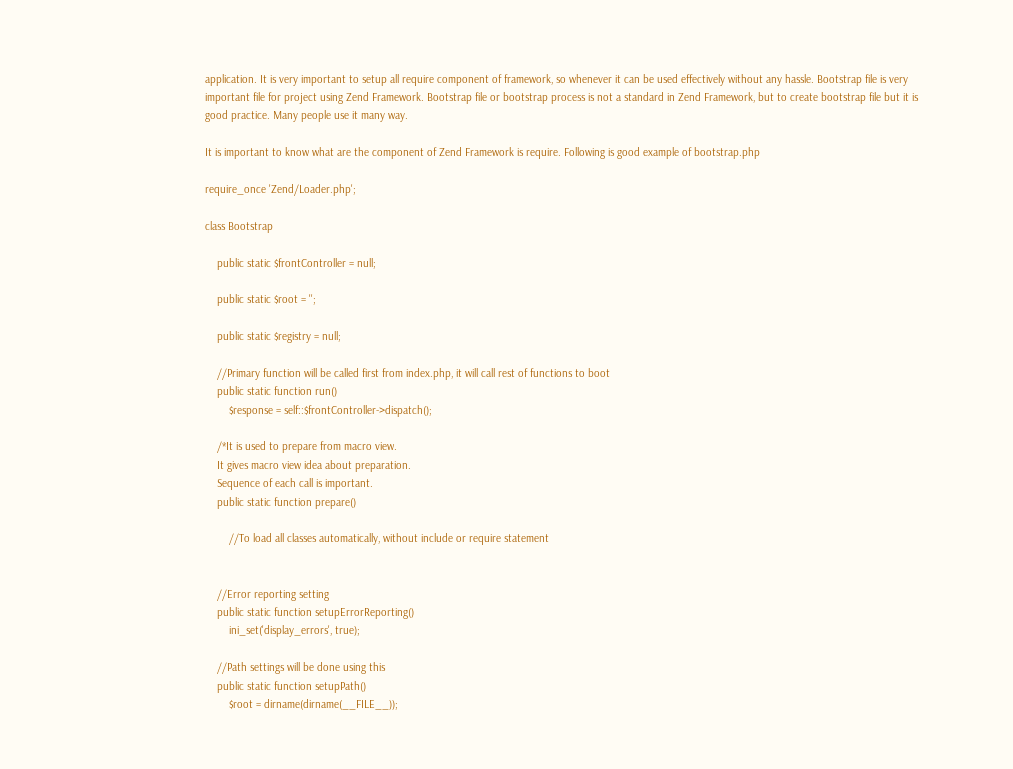application. It is very important to setup all require component of framework, so whenever it can be used effectively without any hassle. Bootstrap file is very important file for project using Zend Framework. Bootstrap file or bootstrap process is not a standard in Zend Framework, but to create bootstrap file but it is good practice. Many people use it many way.

It is important to know what are the component of Zend Framework is require. Following is good example of bootstrap.php

require_once 'Zend/Loader.php';

class Bootstrap

    public static $frontController = null;

    public static $root = '';

    public static $registry = null;

    //Primary function will be called first from index.php, it will call rest of functions to boot
    public static function run()
        $response = self::$frontController->dispatch();

    /*It is used to prepare from macro view.
    It gives macro view idea about preparation.
    Sequence of each call is important.
    public static function prepare()

        //To load all classes automatically, without include or require statement


    //Error reporting setting
    public static function setupErrorReporting()
        ini_set('display_errors', true);

    //Path settings will be done using this
    public static function setupPath()
        $root = dirname(dirname(__FILE__));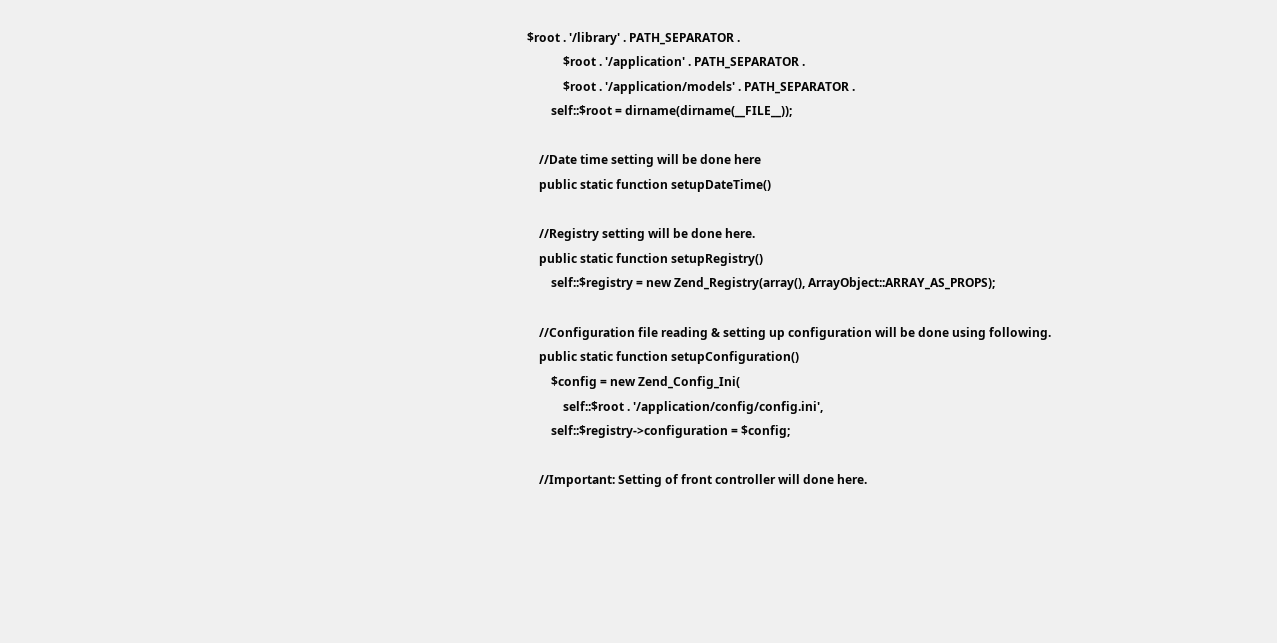$root . '/library' . PATH_SEPARATOR .
            $root . '/application' . PATH_SEPARATOR .
            $root . '/application/models' . PATH_SEPARATOR .
        self::$root = dirname(dirname(__FILE__));

    //Date time setting will be done here
    public static function setupDateTime()

    //Registry setting will be done here.
    public static function setupRegistry()
        self::$registry = new Zend_Registry(array(), ArrayObject::ARRAY_AS_PROPS);

    //Configuration file reading & setting up configuration will be done using following.
    public static function setupConfiguration()
        $config = new Zend_Config_Ini(
            self::$root . '/application/config/config.ini',
        self::$registry->configuration = $config;

    //Important: Setting of front controller will done here.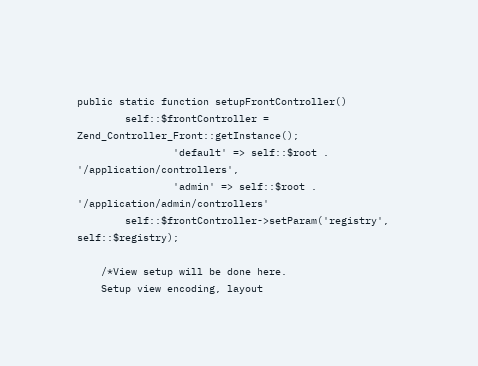public static function setupFrontController()
        self::$frontController = Zend_Controller_Front::getInstance();
                'default' => self::$root . '/application/controllers',
                'admin' => self::$root . '/application/admin/controllers'
        self::$frontController->setParam('registry', self::$registry);

    /*View setup will be done here.
    Setup view encoding, layout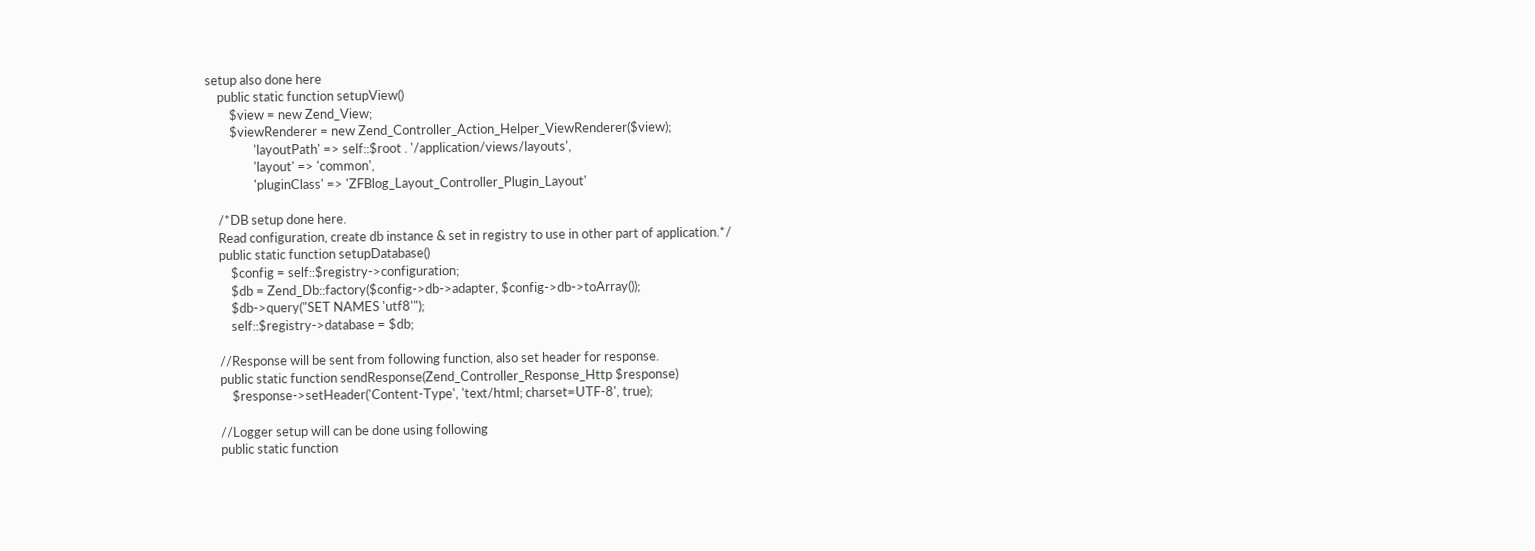setup also done here
    public static function setupView()
        $view = new Zend_View;
        $viewRenderer = new Zend_Controller_Action_Helper_ViewRenderer($view);
                'layoutPath' => self::$root . '/application/views/layouts',
                'layout' => 'common',
                'pluginClass' => 'ZFBlog_Layout_Controller_Plugin_Layout'

    /*DB setup done here.
    Read configuration, create db instance & set in registry to use in other part of application.*/
    public static function setupDatabase()
        $config = self::$registry->configuration;
        $db = Zend_Db::factory($config->db->adapter, $config->db->toArray());
        $db->query("SET NAMES 'utf8'");
        self::$registry->database = $db;

    //Response will be sent from following function, also set header for response.
    public static function sendResponse(Zend_Controller_Response_Http $response)
        $response->setHeader('Content-Type', 'text/html; charset=UTF-8', true);

    //Logger setup will can be done using following
    public static function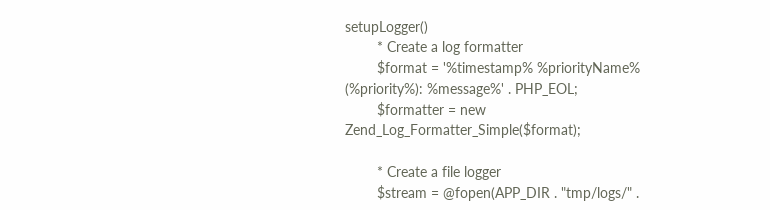setupLogger()
        * Create a log formatter
        $format = '%timestamp% %priorityName% (%priority%): %message%' . PHP_EOL;
        $formatter = new Zend_Log_Formatter_Simple($format);

        * Create a file logger
        $stream = @fopen(APP_DIR . "tmp/logs/" .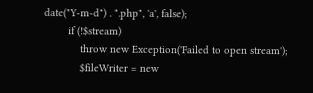date("Y-m-d") . ".php", 'a', false);
        if (!$stream)
            throw new Exception('Failed to open stream');
            $fileWriter = new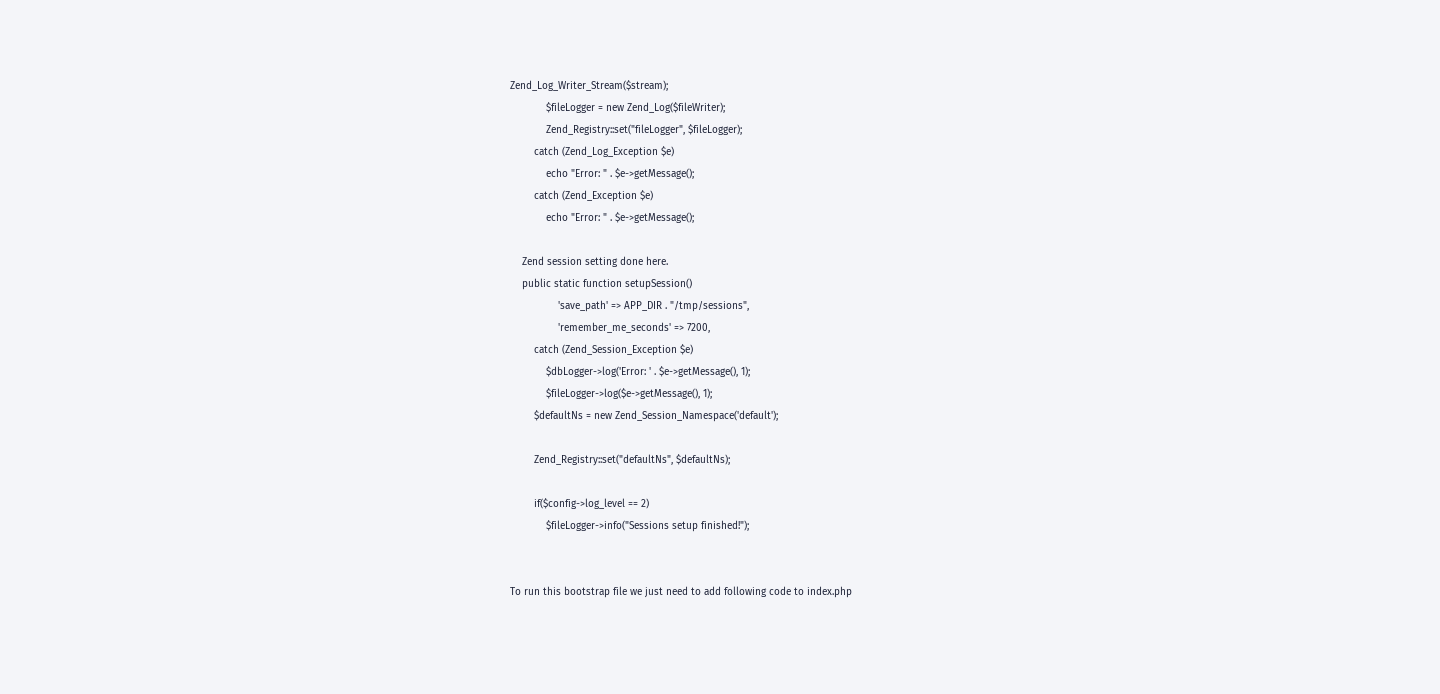Zend_Log_Writer_Stream($stream);
            $fileLogger = new Zend_Log($fileWriter);
            Zend_Registry::set("fileLogger", $fileLogger);
        catch (Zend_Log_Exception $e)
            echo "Error: " . $e->getMessage();
        catch (Zend_Exception $e)
            echo "Error: " . $e->getMessage();

    Zend session setting done here.
    public static function setupSession()
                'save_path' => APP_DIR . "/tmp/sessions",
                'remember_me_seconds' => 7200,
        catch (Zend_Session_Exception $e)
            $dbLogger->log('Error: ' . $e->getMessage(), 1);
            $fileLogger->log($e->getMessage(), 1);
        $defaultNs = new Zend_Session_Namespace('default');

        Zend_Registry::set("defaultNs", $defaultNs);

        if($config->log_level == 2)
            $fileLogger->info("Sessions setup finished!");


To run this bootstrap file we just need to add following code to index.php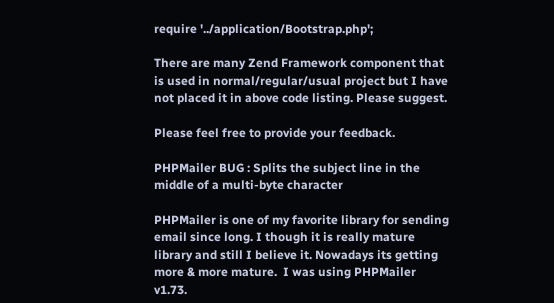require '../application/Bootstrap.php';

There are many Zend Framework component that is used in normal/regular/usual project but I have not placed it in above code listing. Please suggest.

Please feel free to provide your feedback.

PHPMailer BUG : Splits the subject line in the middle of a multi-byte character

PHPMailer is one of my favorite library for sending email since long. I though it is really mature library and still I believe it. Nowadays its getting more & more mature.  I was using PHPMailer v1.73.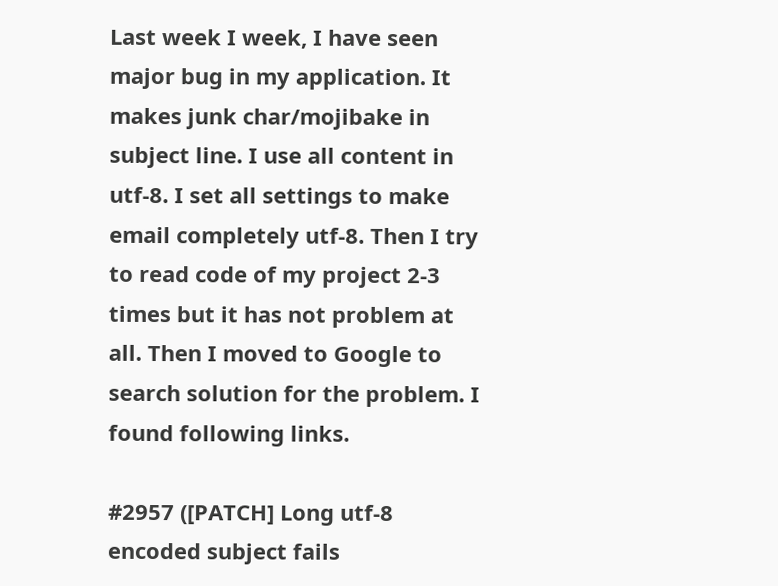Last week I week, I have seen major bug in my application. It makes junk char/mojibake in subject line. I use all content in utf-8. I set all settings to make email completely utf-8. Then I try to read code of my project 2-3 times but it has not problem at all. Then I moved to Google to search solution for the problem. I found following links.

#2957 ([PATCH] Long utf-8 encoded subject fails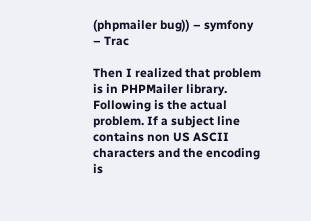(phpmailer bug)) – symfony – Trac

Then I realized that problem is in PHPMailer library. Following is the actual problem. If a subject line contains non US ASCII characters and the encoding is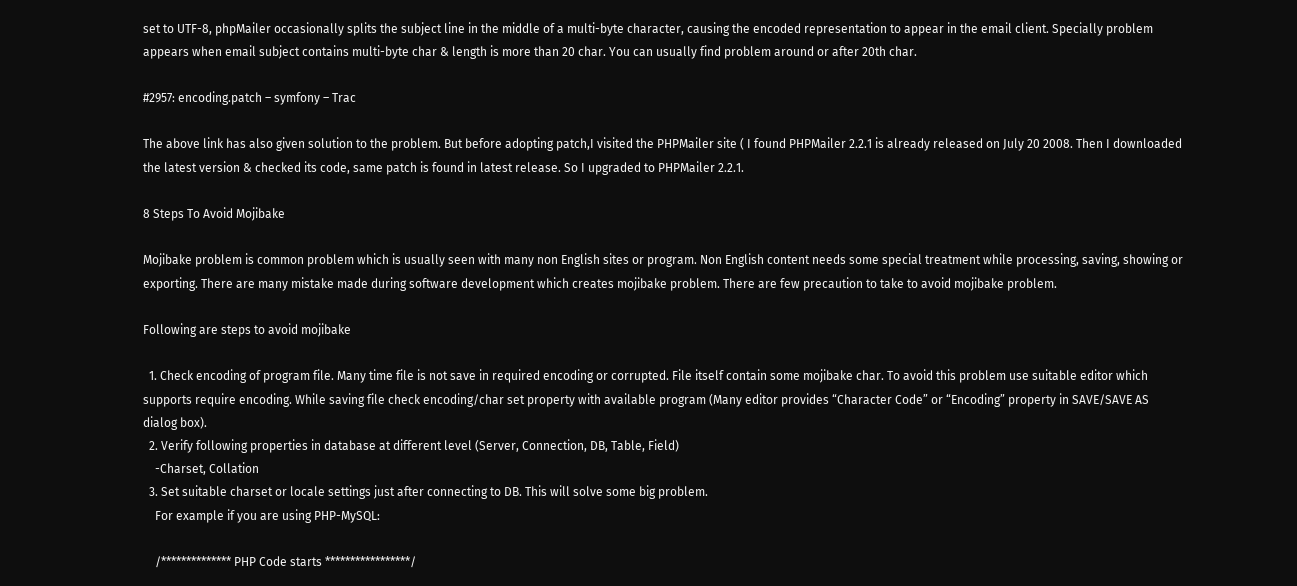set to UTF-8, phpMailer occasionally splits the subject line in the middle of a multi-byte character, causing the encoded representation to appear in the email client. Specially problem appears when email subject contains multi-byte char & length is more than 20 char. You can usually find problem around or after 20th char.

#2957: encoding.patch – symfony – Trac

The above link has also given solution to the problem. But before adopting patch,I visited the PHPMailer site ( I found PHPMailer 2.2.1 is already released on July 20 2008. Then I downloaded the latest version & checked its code, same patch is found in latest release. So I upgraded to PHPMailer 2.2.1.

8 Steps To Avoid Mojibake

Mojibake problem is common problem which is usually seen with many non English sites or program. Non English content needs some special treatment while processing, saving, showing or exporting. There are many mistake made during software development which creates mojibake problem. There are few precaution to take to avoid mojibake problem.

Following are steps to avoid mojibake

  1. Check encoding of program file. Many time file is not save in required encoding or corrupted. File itself contain some mojibake char. To avoid this problem use suitable editor which supports require encoding. While saving file check encoding/char set property with available program (Many editor provides “Character Code” or “Encoding” property in SAVE/SAVE AS dialog box).
  2. Verify following properties in database at different level (Server, Connection, DB, Table, Field)
    -Charset, Collation
  3. Set suitable charset or locale settings just after connecting to DB. This will solve some big problem.
    For example if you are using PHP-MySQL:

    /************** PHP Code starts *****************/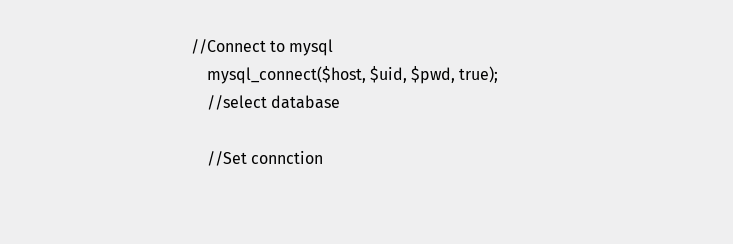//Connect to mysql
    mysql_connect($host, $uid, $pwd, true);
    //select database

    //Set connction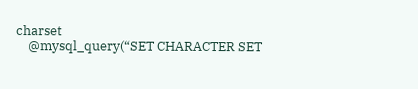charset
    @mysql_query(“SET CHARACTER SET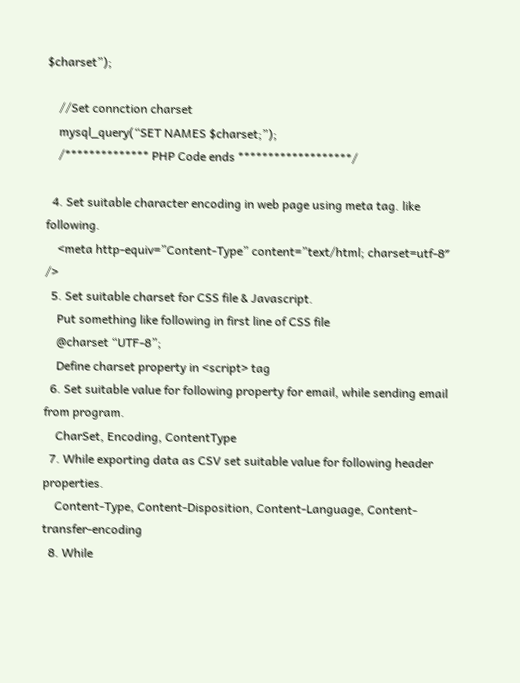$charset”);

    //Set connction charset
    mysql_query(“SET NAMES $charset;”);
    /************** PHP Code ends *******************/

  4. Set suitable character encoding in web page using meta tag. like following.
    <meta http-equiv=”Content-Type” content=”text/html; charset=utf-8″ />
  5. Set suitable charset for CSS file & Javascript.
    Put something like following in first line of CSS file
    @charset “UTF-8”;
    Define charset property in <script> tag
  6. Set suitable value for following property for email, while sending email from program.
    CharSet, Encoding, ContentType
  7. While exporting data as CSV set suitable value for following header properties.
    Content-Type, Content-Disposition, Content-Language, Content-transfer-encoding
  8. While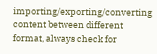importing/exporting/converting content between different format, always check for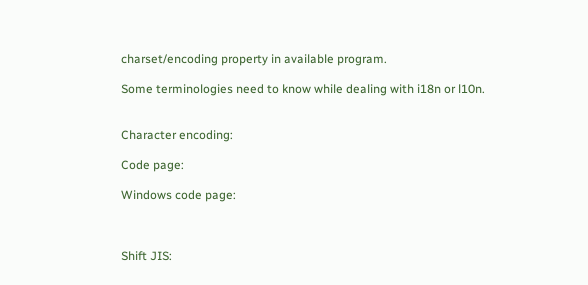charset/encoding property in available program.

Some terminologies need to know while dealing with i18n or l10n.


Character encoding:

Code page:

Windows code page:



Shift JIS: